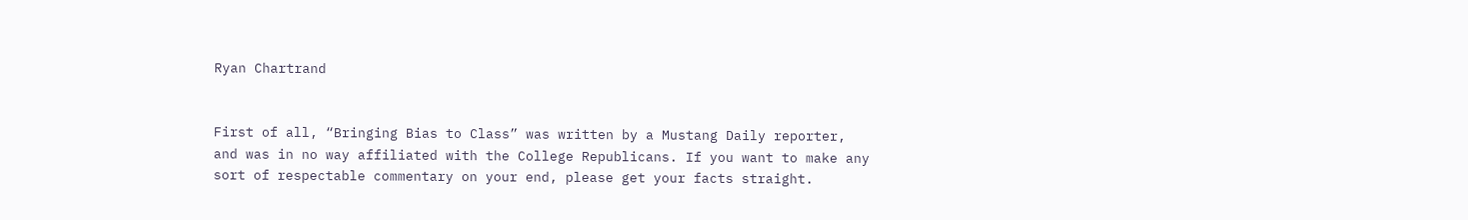Ryan Chartrand


First of all, “Bringing Bias to Class” was written by a Mustang Daily reporter, and was in no way affiliated with the College Republicans. If you want to make any sort of respectable commentary on your end, please get your facts straight.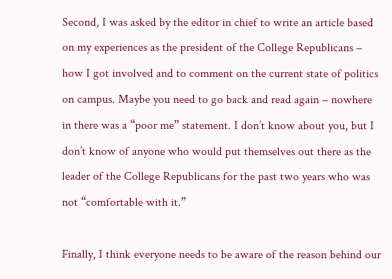Second, I was asked by the editor in chief to write an article based on my experiences as the president of the College Republicans – how I got involved and to comment on the current state of politics on campus. Maybe you need to go back and read again – nowhere in there was a “poor me” statement. I don’t know about you, but I don’t know of anyone who would put themselves out there as the leader of the College Republicans for the past two years who was not “comfortable with it.”

Finally, I think everyone needs to be aware of the reason behind our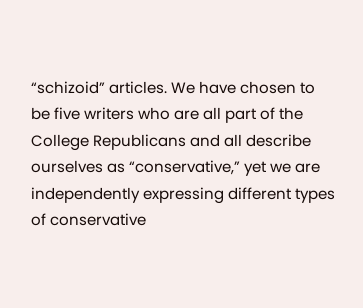“schizoid” articles. We have chosen to be five writers who are all part of the College Republicans and all describe ourselves as “conservative,” yet we are independently expressing different types of conservative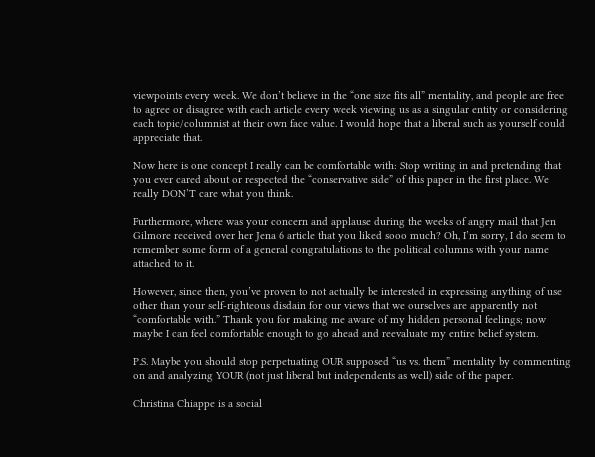viewpoints every week. We don’t believe in the “one size fits all” mentality, and people are free to agree or disagree with each article every week viewing us as a singular entity or considering each topic/columnist at their own face value. I would hope that a liberal such as yourself could appreciate that.

Now here is one concept I really can be comfortable with: Stop writing in and pretending that you ever cared about or respected the “conservative side” of this paper in the first place. We really DON’T care what you think.

Furthermore, where was your concern and applause during the weeks of angry mail that Jen Gilmore received over her Jena 6 article that you liked sooo much? Oh, I’m sorry, I do seem to remember some form of a general congratulations to the political columns with your name attached to it.

However, since then, you’ve proven to not actually be interested in expressing anything of use other than your self-righteous disdain for our views that we ourselves are apparently not “comfortable with.” Thank you for making me aware of my hidden personal feelings; now maybe I can feel comfortable enough to go ahead and reevaluate my entire belief system.

P.S. Maybe you should stop perpetuating OUR supposed “us vs. them” mentality by commenting on and analyzing YOUR (not just liberal but independents as well) side of the paper.

Christina Chiappe is a social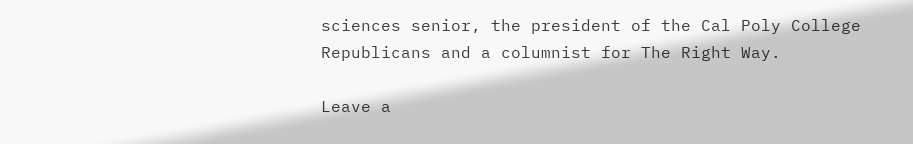sciences senior, the president of the Cal Poly College Republicans and a columnist for The Right Way.

Leave a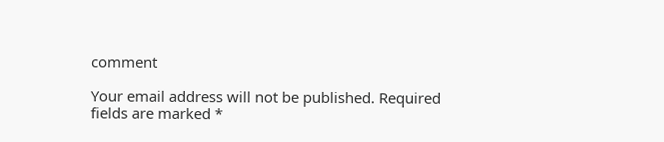comment

Your email address will not be published. Required fields are marked *